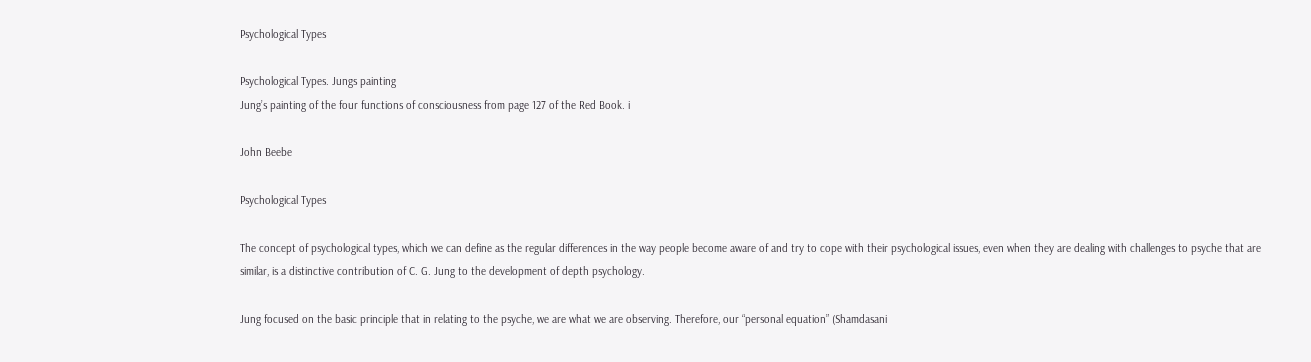Psychological Types

Psychological Types. Jungs painting
Jung’s painting of the four functions of consciousness from page 127 of the Red Book. i

John Beebe

Psychological Types

The concept of psychological types, which we can define as the regular differences in the way people become aware of and try to cope with their psychological issues, even when they are dealing with challenges to psyche that are similar, is a distinctive contribution of C. G. Jung to the development of depth psychology.

Jung focused on the basic principle that in relating to the psyche, we are what we are observing. Therefore, our “personal equation” (Shamdasani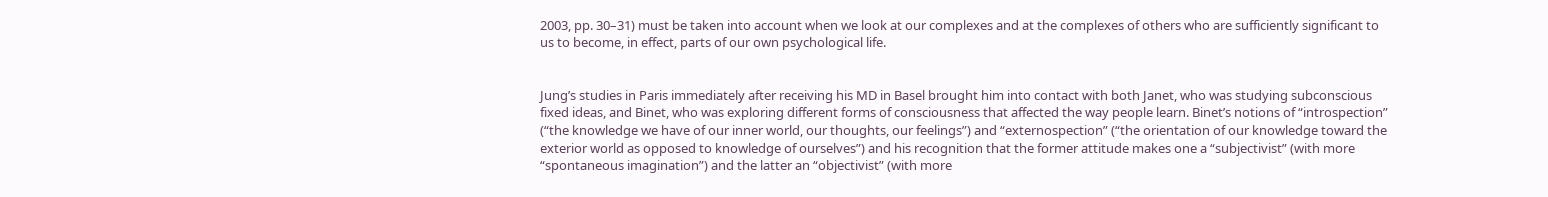2003, pp. 30–31) must be taken into account when we look at our complexes and at the complexes of others who are sufficiently significant to us to become, in effect, parts of our own psychological life.


Jung’s studies in Paris immediately after receiving his MD in Basel brought him into contact with both Janet, who was studying subconscious fixed ideas, and Binet, who was exploring different forms of consciousness that affected the way people learn. Binet’s notions of “introspection” (“the knowledge we have of our inner world, our thoughts, our feelings”) and “externospection” (“the orientation of our knowledge toward the exterior world as opposed to knowledge of ourselves”) and his recognition that the former attitude makes one a “subjectivist” (with more “spontaneous imagination”) and the latter an “objectivist” (with more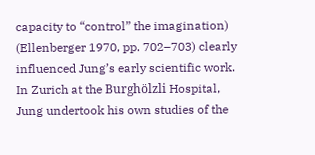capacity to “control” the imagination) (Ellenberger 1970, pp. 702–703) clearly influenced Jung’s early scientific work. In Zurich at the Burghölzli Hospital, Jung undertook his own studies of the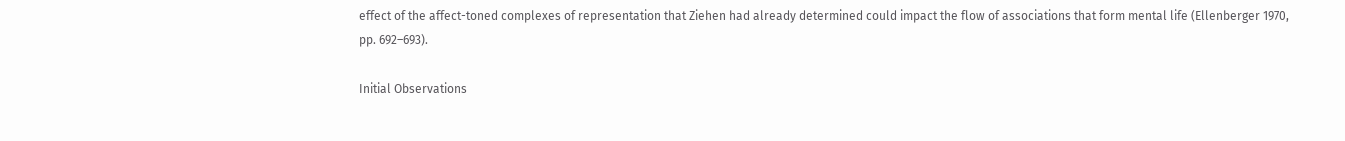effect of the affect-toned complexes of representation that Ziehen had already determined could impact the flow of associations that form mental life (Ellenberger 1970, pp. 692–693).

Initial Observations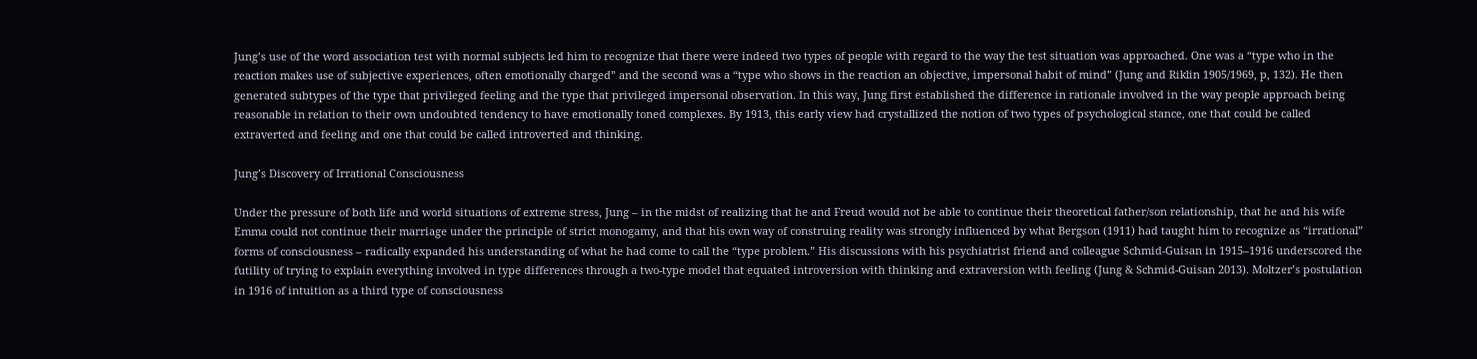Jung’s use of the word association test with normal subjects led him to recognize that there were indeed two types of people with regard to the way the test situation was approached. One was a “type who in the reaction makes use of subjective experiences, often emotionally charged” and the second was a “type who shows in the reaction an objective, impersonal habit of mind” (Jung and Riklin 1905/1969, p, 132). He then generated subtypes of the type that privileged feeling and the type that privileged impersonal observation. In this way, Jung first established the difference in rationale involved in the way people approach being reasonable in relation to their own undoubted tendency to have emotionally toned complexes. By 1913, this early view had crystallized the notion of two types of psychological stance, one that could be called extraverted and feeling and one that could be called introverted and thinking.

Jung’s Discovery of Irrational Consciousness

Under the pressure of both life and world situations of extreme stress, Jung – in the midst of realizing that he and Freud would not be able to continue their theoretical father/son relationship, that he and his wife Emma could not continue their marriage under the principle of strict monogamy, and that his own way of construing reality was strongly influenced by what Bergson (1911) had taught him to recognize as “irrational” forms of consciousness – radically expanded his understanding of what he had come to call the “type problem.” His discussions with his psychiatrist friend and colleague Schmid-Guisan in 1915–1916 underscored the futility of trying to explain everything involved in type differences through a two-type model that equated introversion with thinking and extraversion with feeling (Jung & Schmid-Guisan 2013). Moltzer’s postulation in 1916 of intuition as a third type of consciousness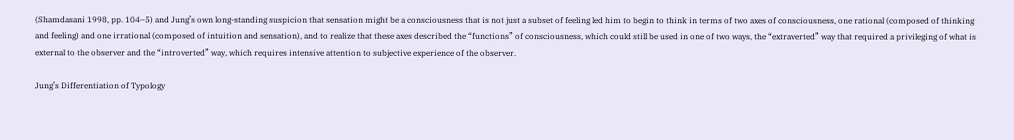(Shamdasani 1998, pp. 104–5) and Jung’s own long-standing suspicion that sensation might be a consciousness that is not just a subset of feeling led him to begin to think in terms of two axes of consciousness, one rational (composed of thinking and feeling) and one irrational (composed of intuition and sensation), and to realize that these axes described the “functions” of consciousness, which could still be used in one of two ways, the “extraverted” way that required a privileging of what is external to the observer and the “introverted” way, which requires intensive attention to subjective experience of the observer.

Jung’s Differentiation of Typology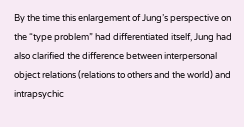By the time this enlargement of Jung’s perspective on the “type problem” had differentiated itself, Jung had also clarified the difference between interpersonal object relations (relations to others and the world) and intrapsychic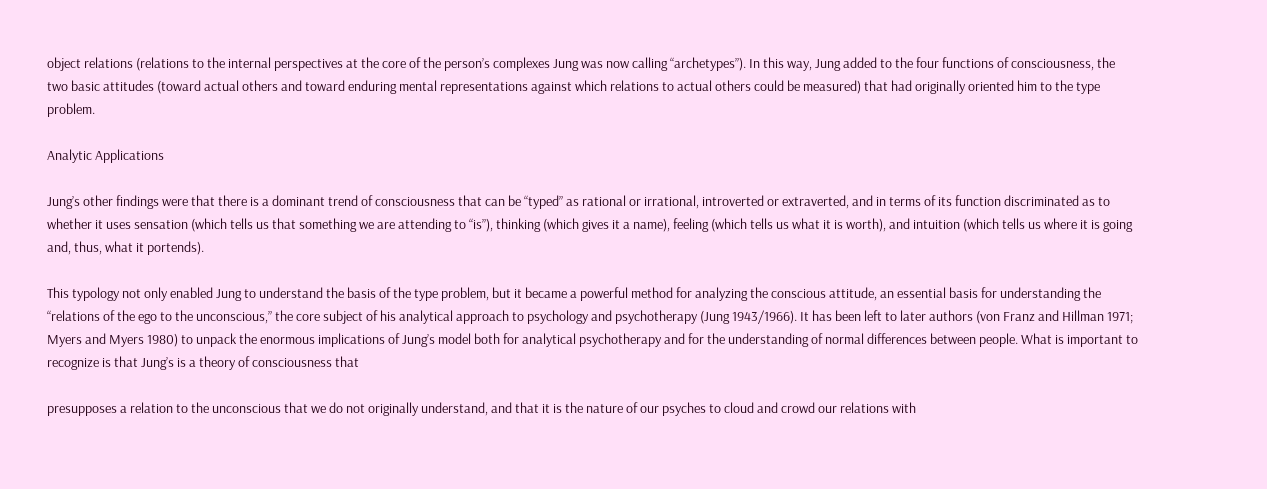object relations (relations to the internal perspectives at the core of the person’s complexes Jung was now calling “archetypes”). In this way, Jung added to the four functions of consciousness, the two basic attitudes (toward actual others and toward enduring mental representations against which relations to actual others could be measured) that had originally oriented him to the type problem.

Analytic Applications

Jung’s other findings were that there is a dominant trend of consciousness that can be “typed” as rational or irrational, introverted or extraverted, and in terms of its function discriminated as to whether it uses sensation (which tells us that something we are attending to “is”), thinking (which gives it a name), feeling (which tells us what it is worth), and intuition (which tells us where it is going and, thus, what it portends).

This typology not only enabled Jung to understand the basis of the type problem, but it became a powerful method for analyzing the conscious attitude, an essential basis for understanding the “relations of the ego to the unconscious,” the core subject of his analytical approach to psychology and psychotherapy (Jung 1943/1966). It has been left to later authors (von Franz and Hillman 1971; Myers and Myers 1980) to unpack the enormous implications of Jung’s model both for analytical psychotherapy and for the understanding of normal differences between people. What is important to recognize is that Jung’s is a theory of consciousness that

presupposes a relation to the unconscious that we do not originally understand, and that it is the nature of our psyches to cloud and crowd our relations with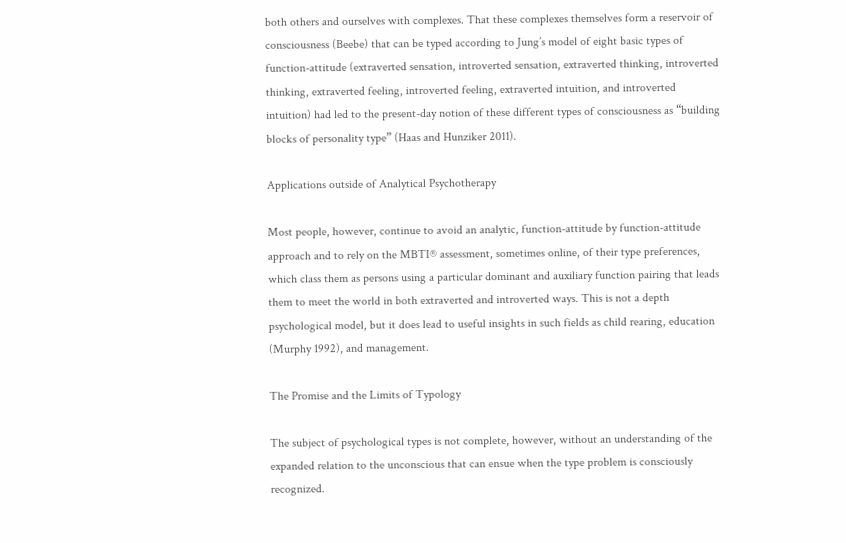both others and ourselves with complexes. That these complexes themselves form a reservoir of consciousness (Beebe) that can be typed according to Jung’s model of eight basic types of function-attitude (extraverted sensation, introverted sensation, extraverted thinking, introverted thinking, extraverted feeling, introverted feeling, extraverted intuition, and introverted intuition) had led to the present-day notion of these different types of consciousness as “building blocks of personality type” (Haas and Hunziker 2011).

Applications outside of Analytical Psychotherapy

Most people, however, continue to avoid an analytic, function-attitude by function-attitude approach and to rely on the MBTI® assessment, sometimes online, of their type preferences, which class them as persons using a particular dominant and auxiliary function pairing that leads them to meet the world in both extraverted and introverted ways. This is not a depth psychological model, but it does lead to useful insights in such fields as child rearing, education (Murphy 1992), and management.

The Promise and the Limits of Typology

The subject of psychological types is not complete, however, without an understanding of the expanded relation to the unconscious that can ensue when the type problem is consciously recognized.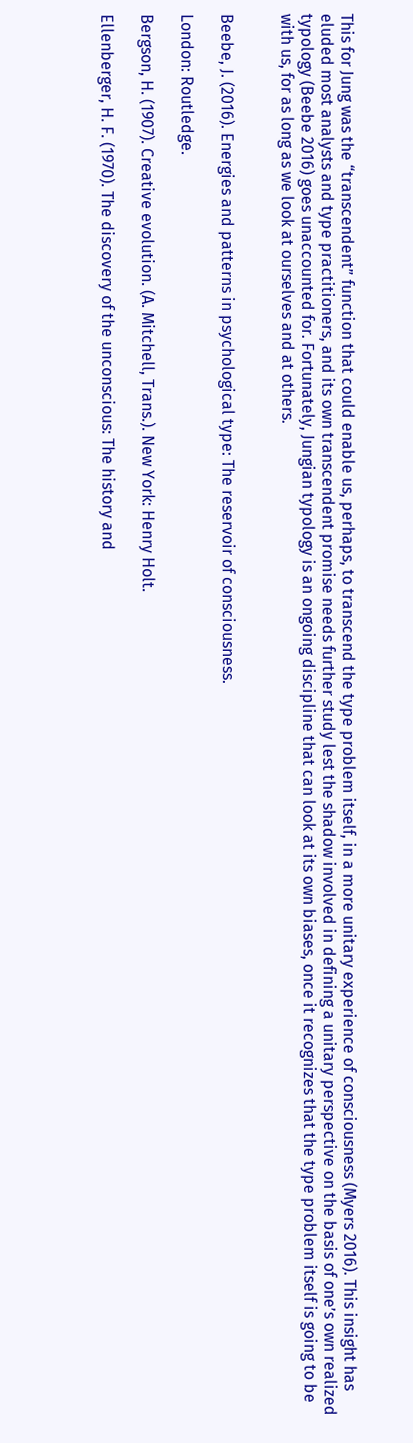This for Jung was the “transcendent” function that could enable us, perhaps, to transcend the type problem itself, in a more unitary experience of consciousness (Myers 2016). This insight has eluded most analysts and type practitioners, and its own transcendent promise needs further study lest the shadow involved in defining a unitary perspective on the basis of one’s own realized typology (Beebe 2016) goes unaccounted for. Fortunately, Jungian typology is an ongoing discipline that can look at its own biases, once it recognizes that the type problem itself is going to be with us, for as long as we look at ourselves and at others.


Beebe, J. (2016). Energies and patterns in psychological type: The reservoir of consciousness.

London: Routledge.

Bergson, H. (1907). Creative evolution. (A. Mitchell, Trans.). New York: Henry Holt.

Ellenberger, H. F. (1970). The discovery of the unconscious: The history and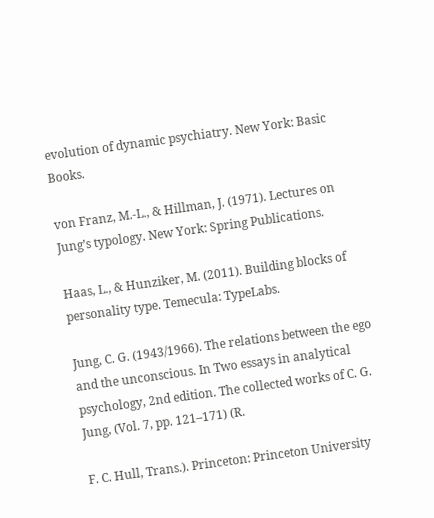evolution of dynamic psychiatry. New York: Basic Books.

von Franz, M.-L., & Hillman, J. (1971). Lectures on Jung’s typology. New York: Spring Publications.

Haas, L., & Hunziker, M. (2011). Building blocks of personality type. Temecula: TypeLabs.

Jung, C. G. (1943/1966). The relations between the ego and the unconscious. In Two essays in analytical psychology, 2nd edition. The collected works of C. G. Jung, (Vol. 7, pp. 121–171) (R.

F. C. Hull, Trans.). Princeton: Princeton University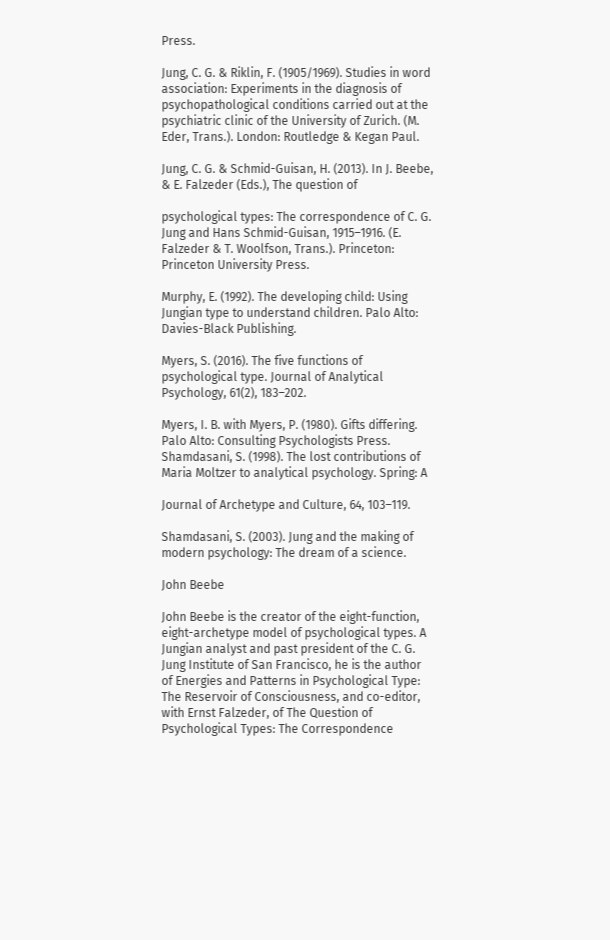Press.

Jung, C. G. & Riklin, F. (1905/1969). Studies in word association: Experiments in the diagnosis of psychopathological conditions carried out at the psychiatric clinic of the University of Zurich. (M. Eder, Trans.). London: Routledge & Kegan Paul.

Jung, C. G. & Schmid-Guisan, H. (2013). In J. Beebe, & E. Falzeder (Eds.), The question of

psychological types: The correspondence of C. G. Jung and Hans Schmid-Guisan, 1915–1916. (E. Falzeder & T. Woolfson, Trans.). Princeton: Princeton University Press.

Murphy, E. (1992). The developing child: Using Jungian type to understand children. Palo Alto: Davies-Black Publishing.

Myers, S. (2016). The five functions of psychological type. Journal of Analytical Psychology, 61(2), 183–202.

Myers, I. B. with Myers, P. (1980). Gifts differing. Palo Alto: Consulting Psychologists Press. Shamdasani, S. (1998). The lost contributions of Maria Moltzer to analytical psychology. Spring: A

Journal of Archetype and Culture, 64, 103–119.

Shamdasani, S. (2003). Jung and the making of modern psychology: The dream of a science.

John Beebe

John Beebe is the creator of the eight-function, eight-archetype model of psychological types. A Jungian analyst and past president of the C. G. Jung Institute of San Francisco, he is the author of Energies and Patterns in Psychological Type: The Reservoir of Consciousness, and co-editor, with Ernst Falzeder, of The Question of Psychological Types: The Correspondence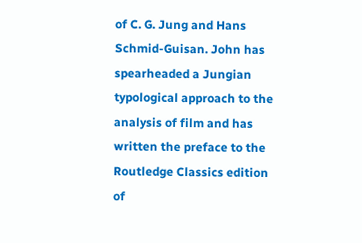of C. G. Jung and Hans Schmid-Guisan. John has spearheaded a Jungian typological approach to the analysis of film and has written the preface to the Routledge Classics edition of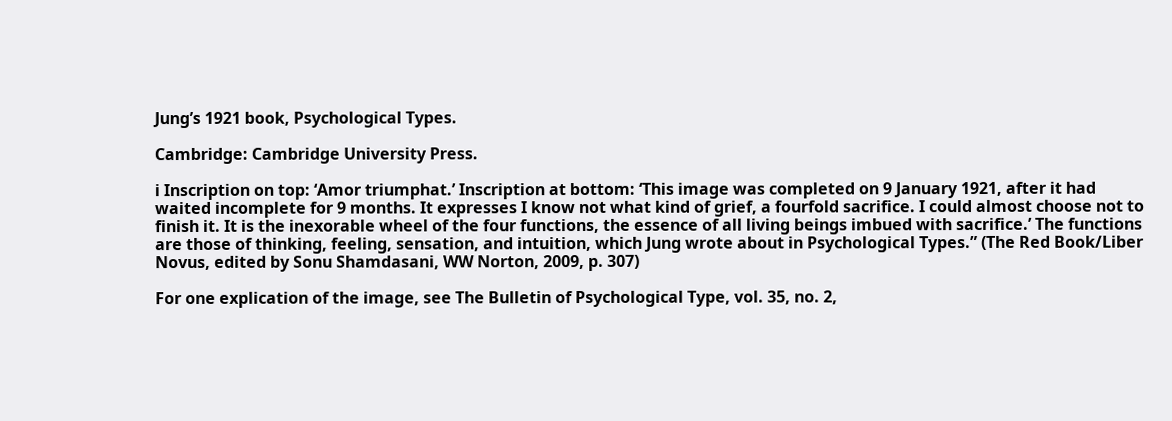Jung’s 1921 book, Psychological Types.

Cambridge: Cambridge University Press.

i Inscription on top: ‘Amor triumphat.’ Inscription at bottom: ‘This image was completed on 9 January 1921, after it had waited incomplete for 9 months. It expresses I know not what kind of grief, a fourfold sacrifice. I could almost choose not to finish it. It is the inexorable wheel of the four functions, the essence of all living beings imbued with sacrifice.’ The functions are those of thinking, feeling, sensation, and intuition, which Jung wrote about in Psychological Types.” (The Red Book/Liber Novus, edited by Sonu Shamdasani, WW Norton, 2009, p. 307)

For one explication of the image, see The Bulletin of Psychological Type, vol. 35, no. 2,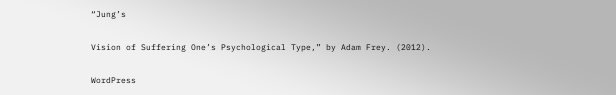“Jung’s

Vision of Suffering One’s Psychological Type,” by Adam Frey. (2012).

WordPress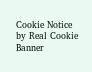Cookie Notice by Real Cookie Banner